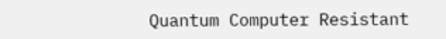Quantum Computer Resistant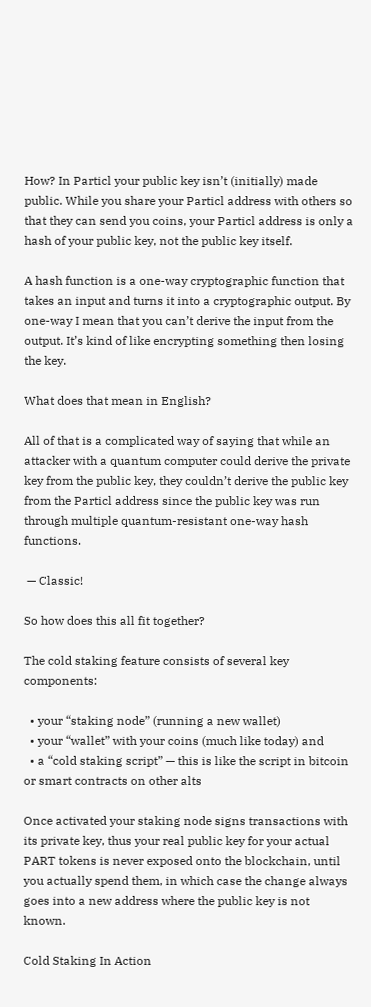How? In Particl your public key isn’t (initially) made public. While you share your Particl address with others so that they can send you coins, your Particl address is only a hash of your public key, not the public key itself.

A hash function is a one-way cryptographic function that takes an input and turns it into a cryptographic output. By one-way I mean that you can’t derive the input from the output. It’s kind of like encrypting something then losing the key.

What does that mean in English?

All of that is a complicated way of saying that while an attacker with a quantum computer could derive the private key from the public key, they couldn’t derive the public key from the Particl address since the public key was run through multiple quantum-resistant one-way hash functions.

 — Classic!

So how does this all fit together?

The cold staking feature consists of several key components:

  • your “staking node” (running a new wallet)
  • your “wallet” with your coins (much like today) and
  • a “cold staking script” — this is like the script in bitcoin or smart contracts on other alts

Once activated your staking node signs transactions with its private key, thus your real public key for your actual PART tokens is never exposed onto the blockchain, until you actually spend them, in which case the change always goes into a new address where the public key is not known.

Cold Staking In Action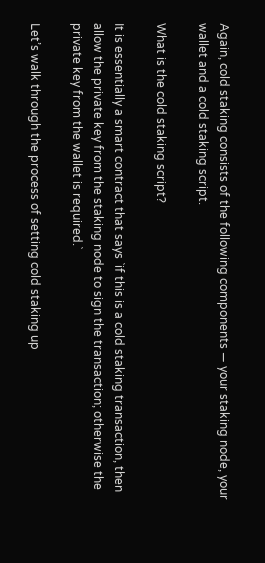Again, cold staking consists of the following components — your staking node, your wallet and a cold staking script.

What is the cold staking script?

It is essentially a smart contract that says `if this is a cold staking transaction, then allow the private key from the staking node to sign the transaction; otherwise the private key from the wallet is required.`

Let’s walk through the process of setting cold staking up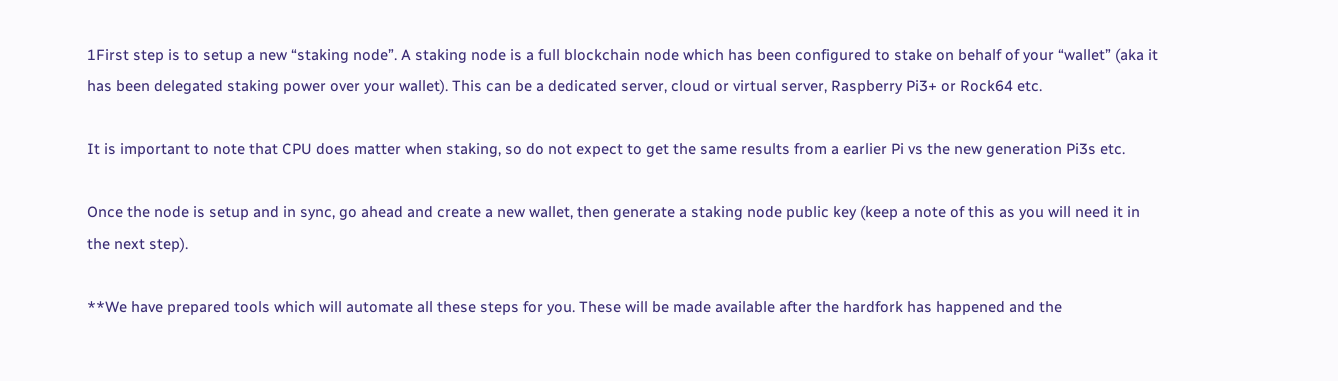1First step is to setup a new “staking node”. A staking node is a full blockchain node which has been configured to stake on behalf of your “wallet” (aka it has been delegated staking power over your wallet). This can be a dedicated server, cloud or virtual server, Raspberry Pi3+ or Rock64 etc.

It is important to note that CPU does matter when staking, so do not expect to get the same results from a earlier Pi vs the new generation Pi3s etc.

Once the node is setup and in sync, go ahead and create a new wallet, then generate a staking node public key (keep a note of this as you will need it in the next step).

**We have prepared tools which will automate all these steps for you. These will be made available after the hardfork has happened and the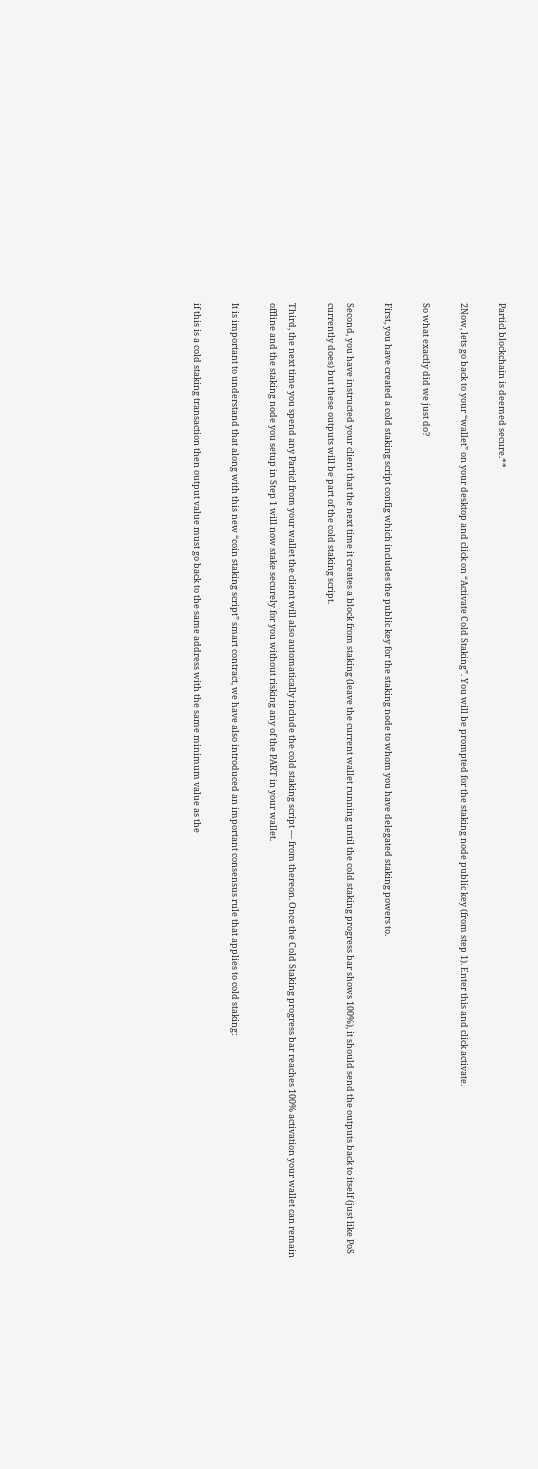Particl blockchain is deemed secure.**

2Now, lets go back to your “wallet” on your desktop and click on “Activate Cold Staking”. You will be prompted for the staking node public key (from step 1). Enter this and click activate.

So what exactly did we just do?

First, you have created a cold staking script config which includes the public key for the staking node to whom you have delegated staking powers to.

Second, you have instructed your client that the next time it creates a block from staking (leave the current wallet running until the cold staking progress bar shows 100%), it should send the outputs back to itself (just like PoS currently does) but these outputs will be part of the cold staking script.

Third, the next time you spend any Particl from your wallet the client will also automatically include the cold staking script — from thereon. Once the Cold Staking progress bar reaches 100% activation your wallet can remain offline and the staking node you setup in Step 1 will now stake securely for you without risking any of the PART in your wallet.

It is important to understand that along with this new “coin staking script” smart contract, we have also introduced an important consensus rule that applies to cold staking:

if this is a cold staking transaction then output value must go back to the same address with the same minimum value as the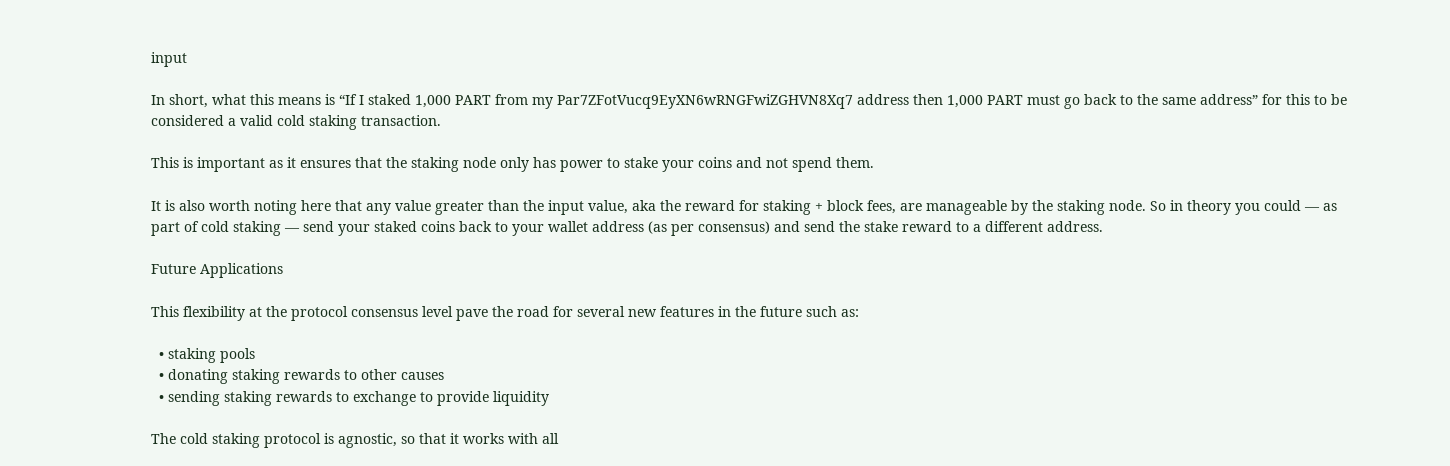input

In short, what this means is “If I staked 1,000 PART from my Par7ZFotVucq9EyXN6wRNGFwiZGHVN8Xq7 address then 1,000 PART must go back to the same address” for this to be considered a valid cold staking transaction.

This is important as it ensures that the staking node only has power to stake your coins and not spend them.

It is also worth noting here that any value greater than the input value, aka the reward for staking + block fees, are manageable by the staking node. So in theory you could — as part of cold staking — send your staked coins back to your wallet address (as per consensus) and send the stake reward to a different address.

Future Applications

This flexibility at the protocol consensus level pave the road for several new features in the future such as:

  • staking pools
  • donating staking rewards to other causes
  • sending staking rewards to exchange to provide liquidity

The cold staking protocol is agnostic, so that it works with all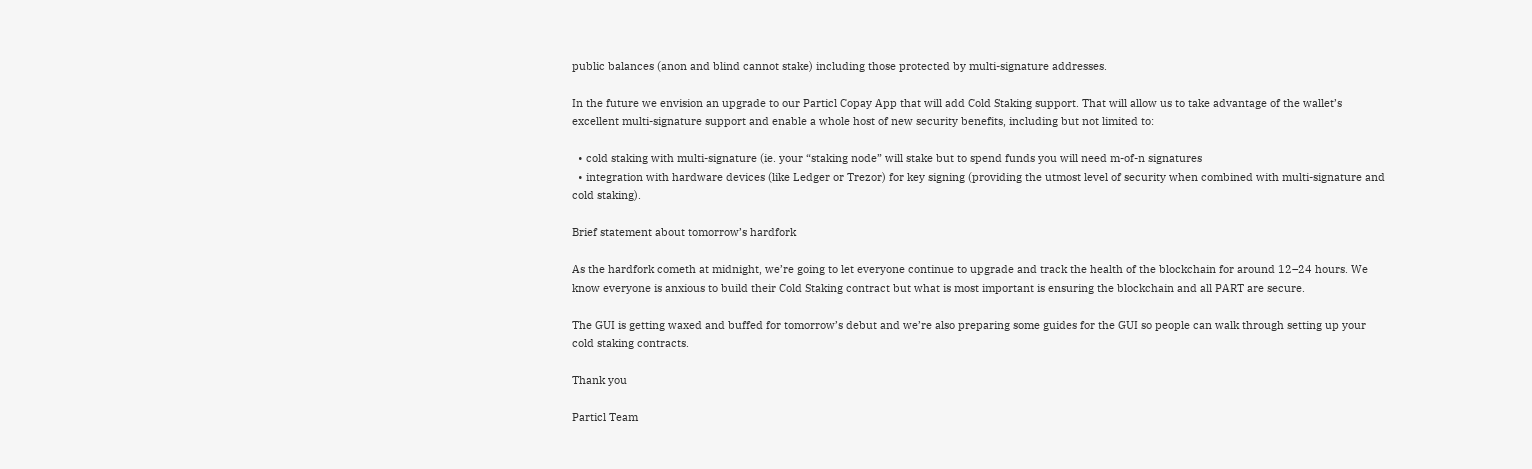public balances (anon and blind cannot stake) including those protected by multi-signature addresses.

In the future we envision an upgrade to our Particl Copay App that will add Cold Staking support. That will allow us to take advantage of the wallet’s excellent multi-signature support and enable a whole host of new security benefits, including but not limited to:

  • cold staking with multi-signature (ie. your “staking node” will stake but to spend funds you will need m-of-n signatures
  • integration with hardware devices (like Ledger or Trezor) for key signing (providing the utmost level of security when combined with multi-signature and cold staking).

Brief statement about tomorrow’s hardfork

As the hardfork cometh at midnight, we’re going to let everyone continue to upgrade and track the health of the blockchain for around 12–24 hours. We know everyone is anxious to build their Cold Staking contract but what is most important is ensuring the blockchain and all PART are secure.

The GUI is getting waxed and buffed for tomorrow’s debut and we’re also preparing some guides for the GUI so people can walk through setting up your cold staking contracts.

Thank you

Particl Team